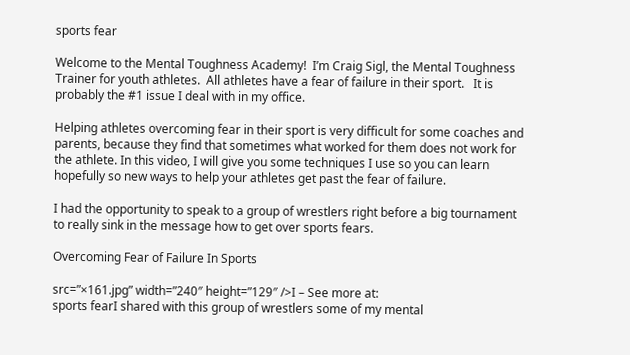sports fear

Welcome to the Mental Toughness Academy!  I’m Craig Sigl, the Mental Toughness Trainer for youth athletes.  All athletes have a fear of failure in their sport.   It is probably the #1 issue I deal with in my office.

Helping athletes overcoming fear in their sport is very difficult for some coaches and parents, because they find that sometimes what worked for them does not work for the athlete. In this video, I will give you some techniques I use so you can learn hopefully so new ways to help your athletes get past the fear of failure.

I had the opportunity to speak to a group of wrestlers right before a big tournament to really sink in the message how to get over sports fears.

Overcoming Fear of Failure In Sports

src=”×161.jpg” width=”240″ height=”129″ />I – See more at:
sports fearI shared with this group of wrestlers some of my mental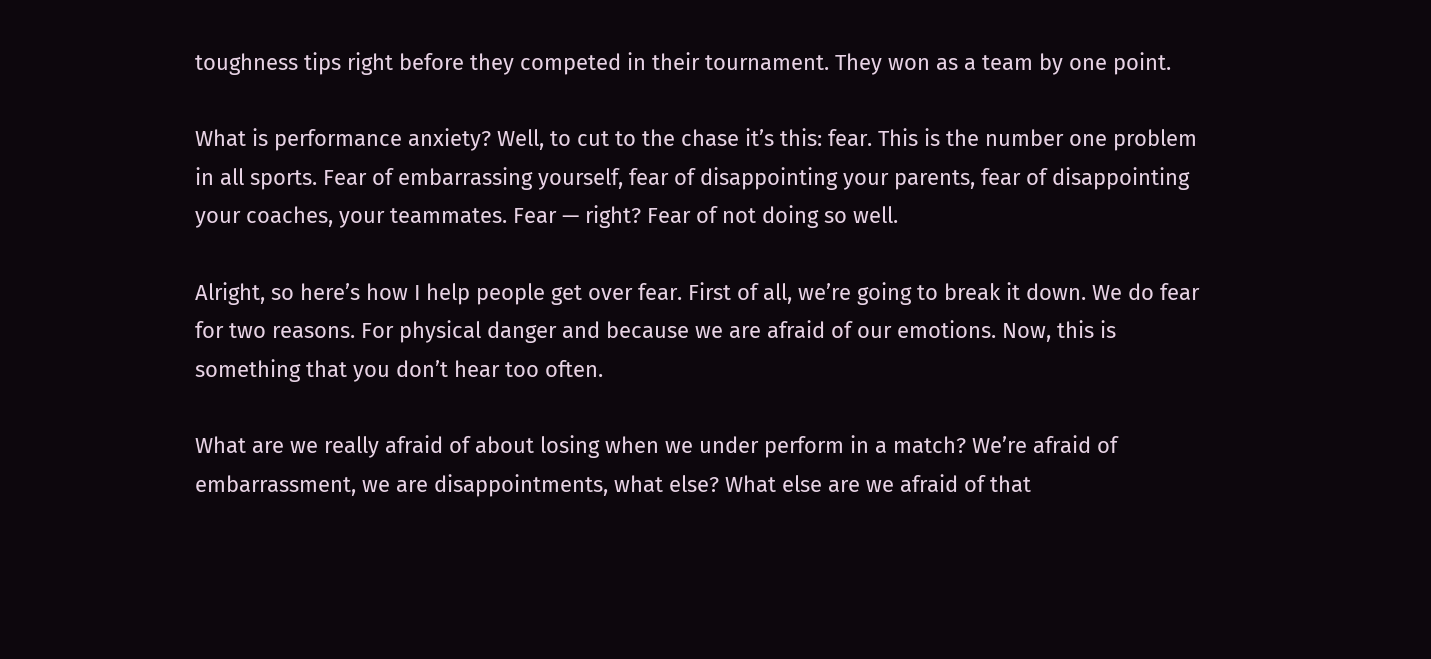toughness tips right before they competed in their tournament. They won as a team by one point.

What is performance anxiety? Well, to cut to the chase it’s this: fear. This is the number one problem in all sports. Fear of embarrassing yourself, fear of disappointing your parents, fear of disappointing your coaches, your teammates. Fear — right? Fear of not doing so well.

Alright, so here’s how I help people get over fear. First of all, we’re going to break it down. We do fear for two reasons. For physical danger and because we are afraid of our emotions. Now, this is something that you don’t hear too often.

What are we really afraid of about losing when we under perform in a match? We’re afraid of embarrassment, we are disappointments, what else? What else are we afraid of that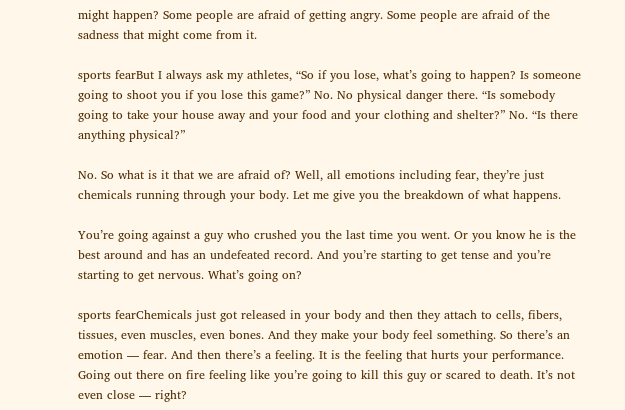might happen? Some people are afraid of getting angry. Some people are afraid of the sadness that might come from it.

sports fearBut I always ask my athletes, “So if you lose, what’s going to happen? Is someone going to shoot you if you lose this game?” No. No physical danger there. “Is somebody going to take your house away and your food and your clothing and shelter?” No. “Is there anything physical?”

No. So what is it that we are afraid of? Well, all emotions including fear, they’re just chemicals running through your body. Let me give you the breakdown of what happens.

You’re going against a guy who crushed you the last time you went. Or you know he is the best around and has an undefeated record. And you’re starting to get tense and you’re starting to get nervous. What’s going on?

sports fearChemicals just got released in your body and then they attach to cells, fibers, tissues, even muscles, even bones. And they make your body feel something. So there’s an emotion — fear. And then there’s a feeling. It is the feeling that hurts your performance. Going out there on fire feeling like you’re going to kill this guy or scared to death. It’s not even close — right?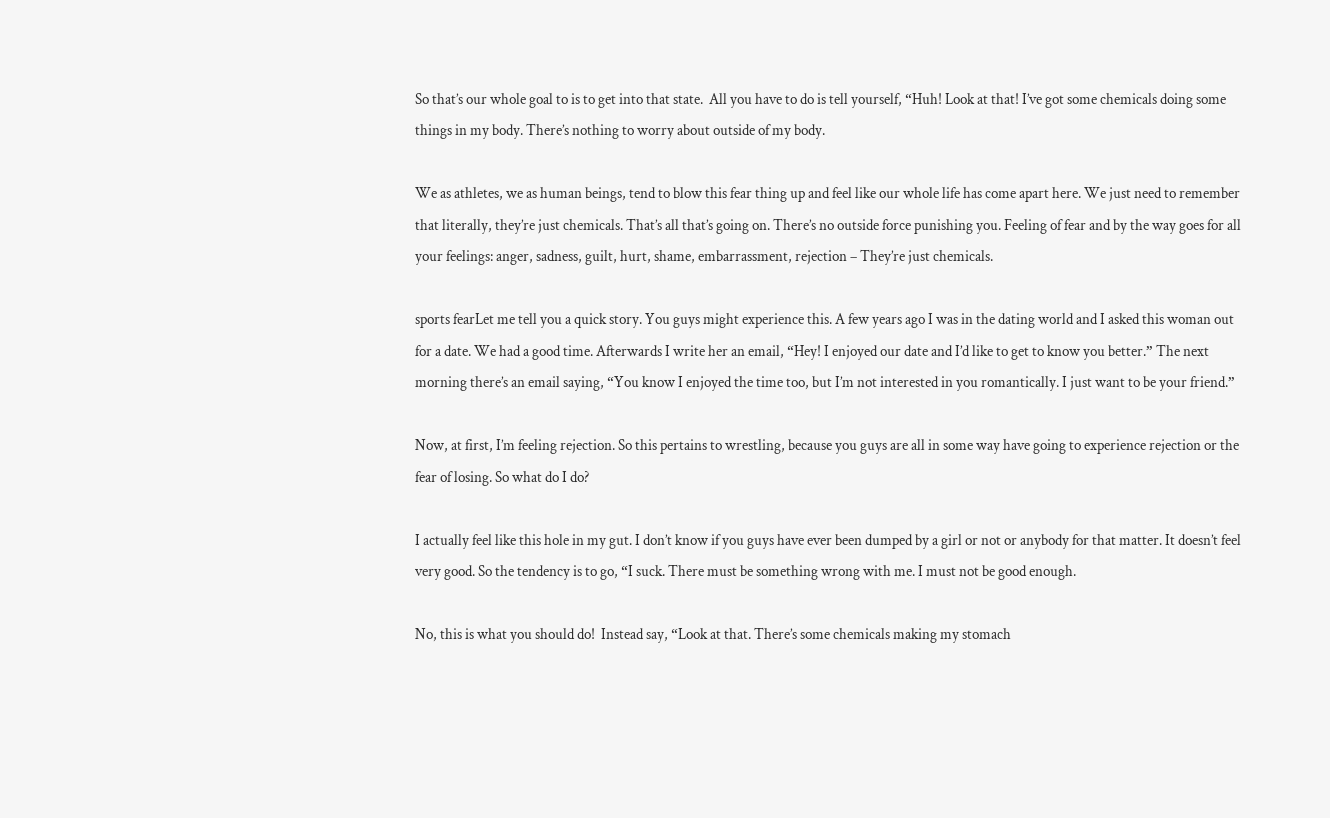So that’s our whole goal to is to get into that state.  All you have to do is tell yourself, “Huh! Look at that! I’ve got some chemicals doing some things in my body. There’s nothing to worry about outside of my body.

We as athletes, we as human beings, tend to blow this fear thing up and feel like our whole life has come apart here. We just need to remember that literally, they’re just chemicals. That’s all that’s going on. There’s no outside force punishing you. Feeling of fear and by the way goes for all your feelings: anger, sadness, guilt, hurt, shame, embarrassment, rejection – They’re just chemicals.

sports fearLet me tell you a quick story. You guys might experience this. A few years ago I was in the dating world and I asked this woman out for a date. We had a good time. Afterwards I write her an email, “Hey! I enjoyed our date and I’d like to get to know you better.” The next morning there’s an email saying, “You know I enjoyed the time too, but I’m not interested in you romantically. I just want to be your friend.”

Now, at first, I’m feeling rejection. So this pertains to wrestling, because you guys are all in some way have going to experience rejection or the fear of losing. So what do I do?

I actually feel like this hole in my gut. I don’t know if you guys have ever been dumped by a girl or not or anybody for that matter. It doesn’t feel very good. So the tendency is to go, “I suck. There must be something wrong with me. I must not be good enough.

No, this is what you should do!  Instead say, “Look at that. There’s some chemicals making my stomach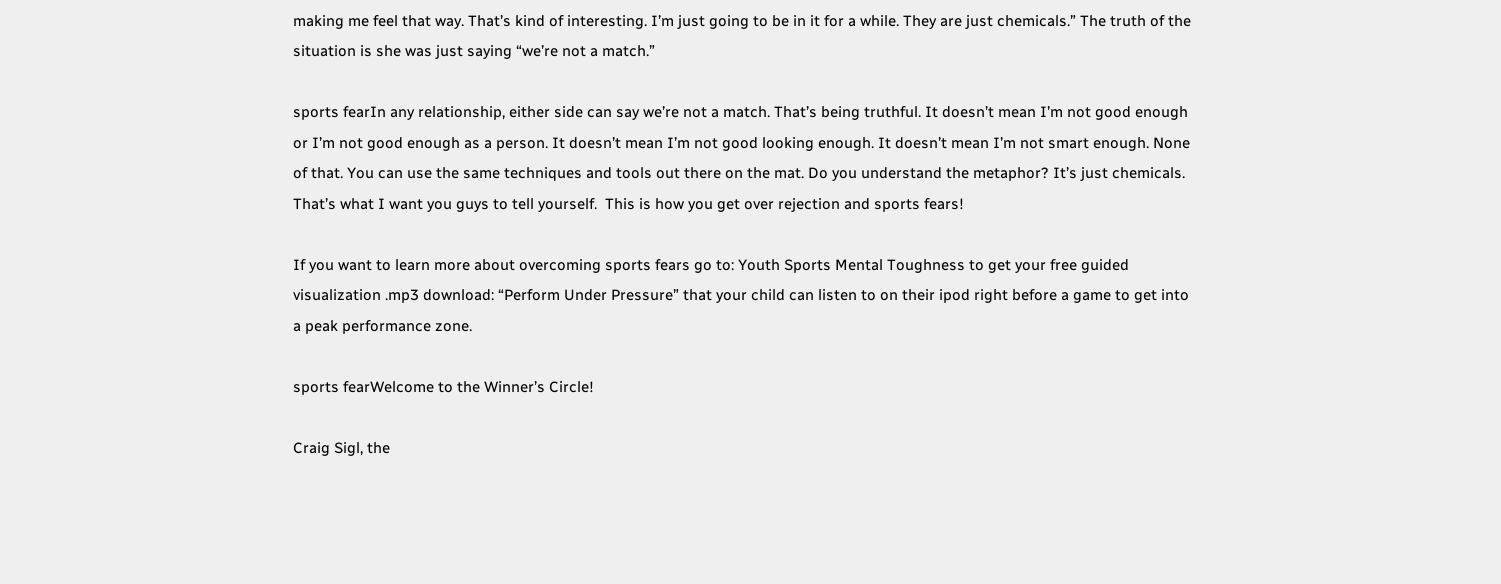making me feel that way. That’s kind of interesting. I’m just going to be in it for a while. They are just chemicals.” The truth of the situation is she was just saying “we’re not a match.”

sports fearIn any relationship, either side can say we’re not a match. That’s being truthful. It doesn’t mean I’m not good enough or I’m not good enough as a person. It doesn’t mean I’m not good looking enough. It doesn’t mean I’m not smart enough. None of that. You can use the same techniques and tools out there on the mat. Do you understand the metaphor? It’s just chemicals. That’s what I want you guys to tell yourself.  This is how you get over rejection and sports fears!

If you want to learn more about overcoming sports fears go to: Youth Sports Mental Toughness to get your free guided visualization .mp3 download: “Perform Under Pressure” that your child can listen to on their ipod right before a game to get into a peak performance zone.

sports fearWelcome to the Winner’s Circle!

Craig Sigl, the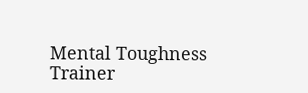Mental Toughness Trainer